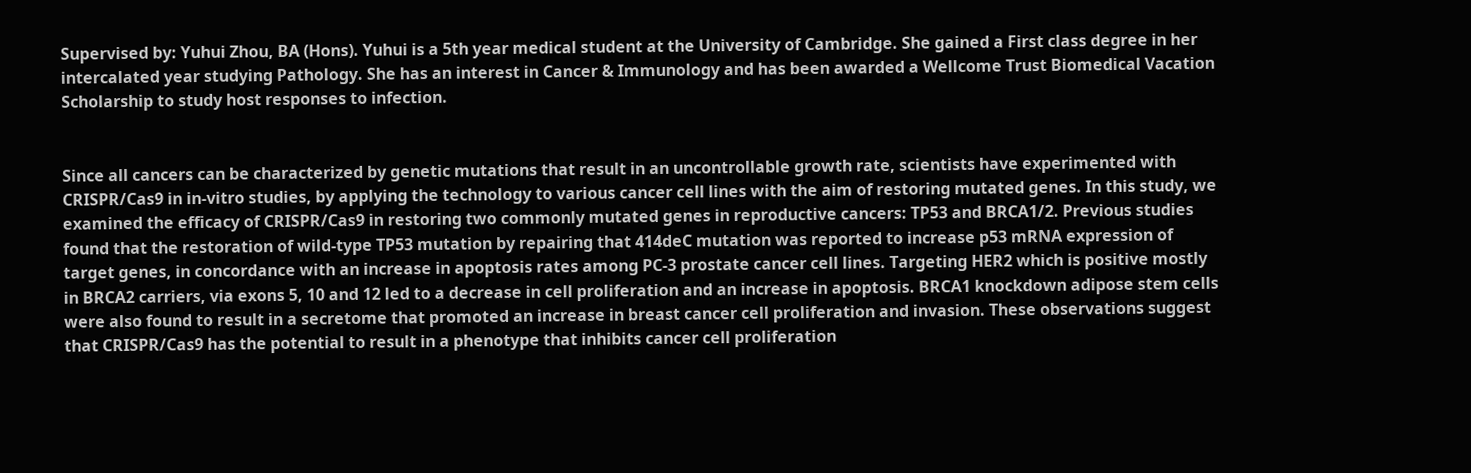Supervised by: Yuhui Zhou, BA (Hons). Yuhui is a 5th year medical student at the University of Cambridge. She gained a First class degree in her intercalated year studying Pathology. She has an interest in Cancer & Immunology and has been awarded a Wellcome Trust Biomedical Vacation Scholarship to study host responses to infection.


Since all cancers can be characterized by genetic mutations that result in an uncontrollable growth rate, scientists have experimented with CRISPR/Cas9 in in-vitro studies, by applying the technology to various cancer cell lines with the aim of restoring mutated genes. In this study, we examined the efficacy of CRISPR/Cas9 in restoring two commonly mutated genes in reproductive cancers: TP53 and BRCA1/2. Previous studies found that the restoration of wild-type TP53 mutation by repairing that 414deC mutation was reported to increase p53 mRNA expression of target genes, in concordance with an increase in apoptosis rates among PC-3 prostate cancer cell lines. Targeting HER2 which is positive mostly in BRCA2 carriers, via exons 5, 10 and 12 led to a decrease in cell proliferation and an increase in apoptosis. BRCA1 knockdown adipose stem cells were also found to result in a secretome that promoted an increase in breast cancer cell proliferation and invasion. These observations suggest that CRISPR/Cas9 has the potential to result in a phenotype that inhibits cancer cell proliferation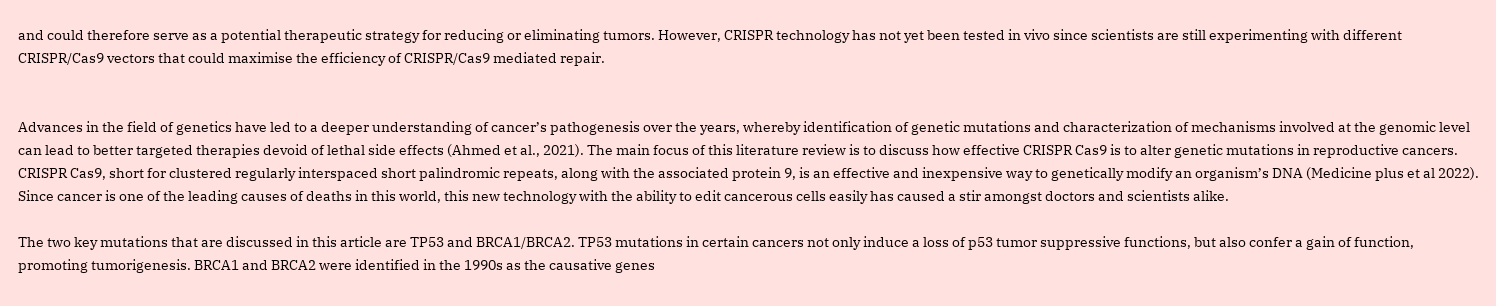and could therefore serve as a potential therapeutic strategy for reducing or eliminating tumors. However, CRISPR technology has not yet been tested in vivo since scientists are still experimenting with different CRISPR/Cas9 vectors that could maximise the efficiency of CRISPR/Cas9 mediated repair.


Advances in the field of genetics have led to a deeper understanding of cancer’s pathogenesis over the years, whereby identification of genetic mutations and characterization of mechanisms involved at the genomic level can lead to better targeted therapies devoid of lethal side effects (Ahmed et al., 2021). The main focus of this literature review is to discuss how effective CRISPR Cas9 is to alter genetic mutations in reproductive cancers. CRISPR Cas9, short for clustered regularly interspaced short palindromic repeats, along with the associated protein 9, is an effective and inexpensive way to genetically modify an organism’s DNA (Medicine plus et al 2022). Since cancer is one of the leading causes of deaths in this world, this new technology with the ability to edit cancerous cells easily has caused a stir amongst doctors and scientists alike.

The two key mutations that are discussed in this article are TP53 and BRCA1/BRCA2. TP53 mutations in certain cancers not only induce a loss of p53 tumor suppressive functions, but also confer a gain of function, promoting tumorigenesis. BRCA1 and BRCA2 were identified in the 1990s as the causative genes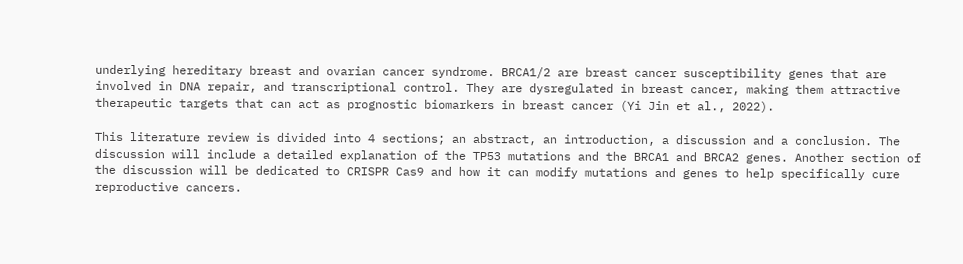underlying hereditary breast and ovarian cancer syndrome. BRCA1/2 are breast cancer susceptibility genes that are involved in DNA repair, and transcriptional control. They are dysregulated in breast cancer, making them attractive therapeutic targets that can act as prognostic biomarkers in breast cancer (Yi Jin et al., 2022).

This literature review is divided into 4 sections; an abstract, an introduction, a discussion and a conclusion. The discussion will include a detailed explanation of the TP53 mutations and the BRCA1 and BRCA2 genes. Another section of the discussion will be dedicated to CRISPR Cas9 and how it can modify mutations and genes to help specifically cure reproductive cancers.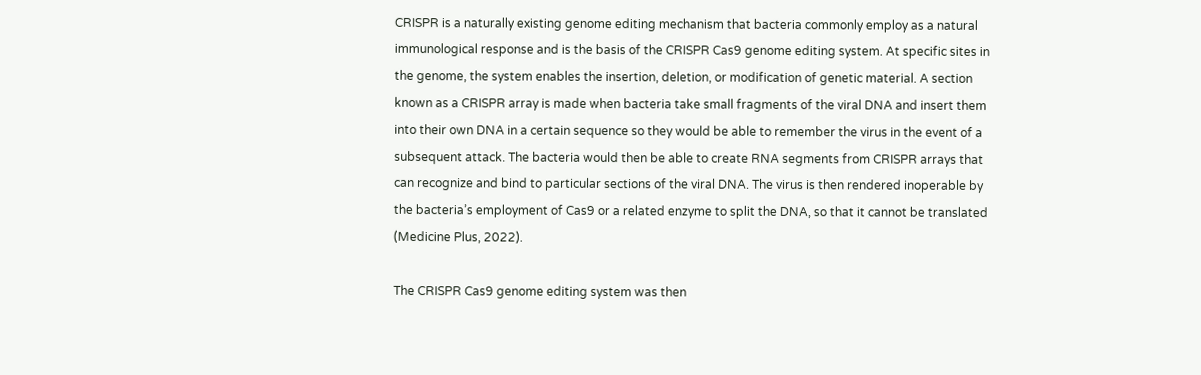CRISPR is a naturally existing genome editing mechanism that bacteria commonly employ as a natural immunological response and is the basis of the CRISPR Cas9 genome editing system. At specific sites in the genome, the system enables the insertion, deletion, or modification of genetic material. A section known as a CRISPR array is made when bacteria take small fragments of the viral DNA and insert them into their own DNA in a certain sequence so they would be able to remember the virus in the event of a subsequent attack. The bacteria would then be able to create RNA segments from CRISPR arrays that can recognize and bind to particular sections of the viral DNA. The virus is then rendered inoperable by the bacteria’s employment of Cas9 or a related enzyme to split the DNA, so that it cannot be translated (Medicine Plus, 2022).

The CRISPR Cas9 genome editing system was then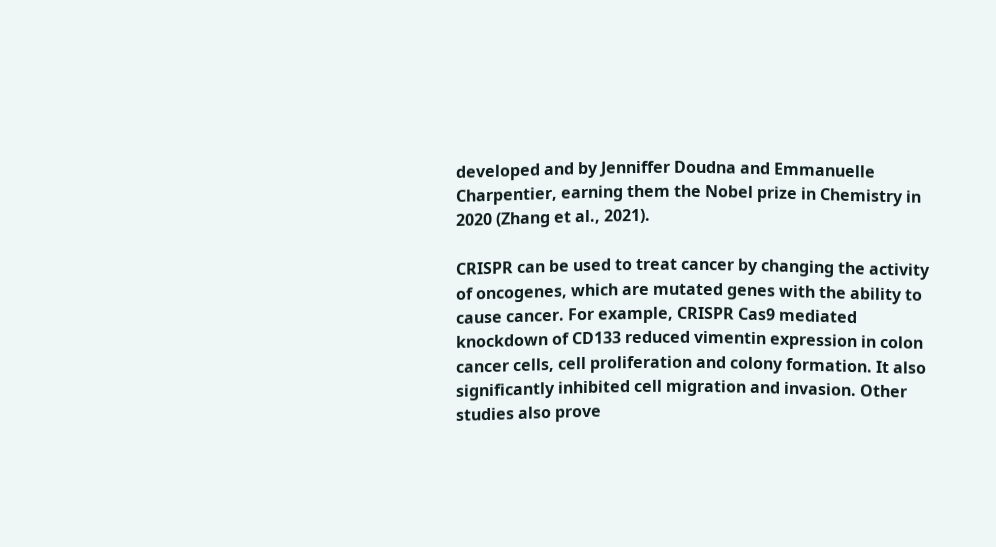developed and by Jenniffer Doudna and Emmanuelle Charpentier, earning them the Nobel prize in Chemistry in 2020 (Zhang et al., 2021).

CRISPR can be used to treat cancer by changing the activity of oncogenes, which are mutated genes with the ability to cause cancer. For example, CRISPR Cas9 mediated knockdown of CD133 reduced vimentin expression in colon cancer cells, cell proliferation and colony formation. It also significantly inhibited cell migration and invasion. Other studies also prove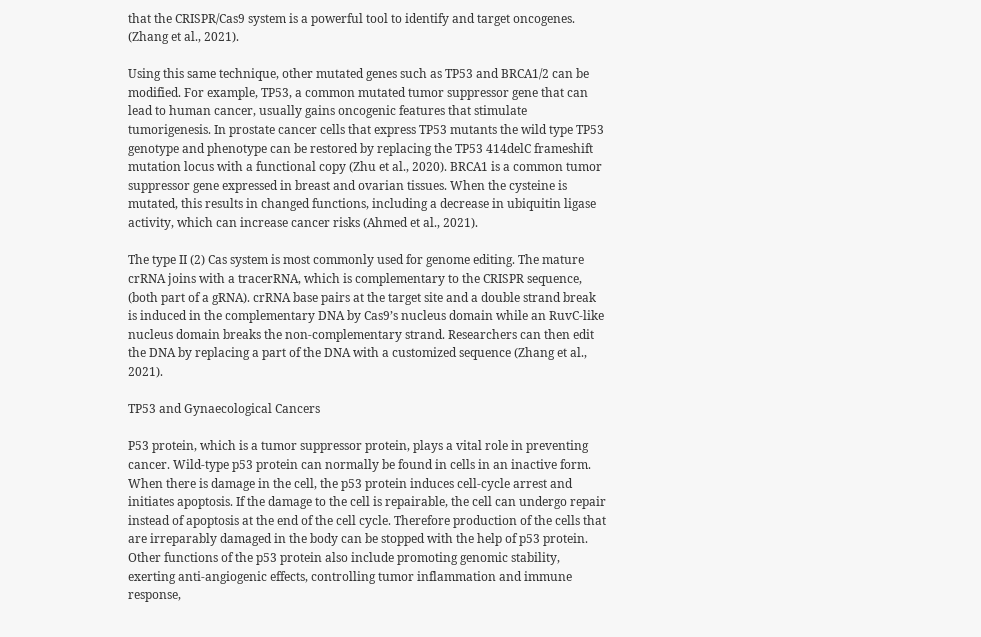that the CRISPR/Cas9 system is a powerful tool to identify and target oncogenes. (Zhang et al., 2021).

Using this same technique, other mutated genes such as TP53 and BRCA1/2 can be modified. For example, TP53, a common mutated tumor suppressor gene that can lead to human cancer, usually gains oncogenic features that stimulate tumorigenesis. In prostate cancer cells that express TP53 mutants the wild type TP53 genotype and phenotype can be restored by replacing the TP53 414delC frameshift mutation locus with a functional copy (Zhu et al., 2020). BRCA1 is a common tumor suppressor gene expressed in breast and ovarian tissues. When the cysteine is mutated, this results in changed functions, including a decrease in ubiquitin ligase activity, which can increase cancer risks (Ahmed et al., 2021).

The type II (2) Cas system is most commonly used for genome editing. The mature crRNA joins with a tracerRNA, which is complementary to the CRISPR sequence, (both part of a gRNA). crRNA base pairs at the target site and a double strand break is induced in the complementary DNA by Cas9’s nucleus domain while an RuvC-like nucleus domain breaks the non-complementary strand. Researchers can then edit the DNA by replacing a part of the DNA with a customized sequence (Zhang et al., 2021).

TP53 and Gynaecological Cancers

P53 protein, which is a tumor suppressor protein, plays a vital role in preventing cancer. Wild-type p53 protein can normally be found in cells in an inactive form. When there is damage in the cell, the p53 protein induces cell-cycle arrest and initiates apoptosis. If the damage to the cell is repairable, the cell can undergo repair instead of apoptosis at the end of the cell cycle. Therefore production of the cells that are irreparably damaged in the body can be stopped with the help of p53 protein. Other functions of the p53 protein also include promoting genomic stability, exerting anti-angiogenic effects, controlling tumor inflammation and immune response,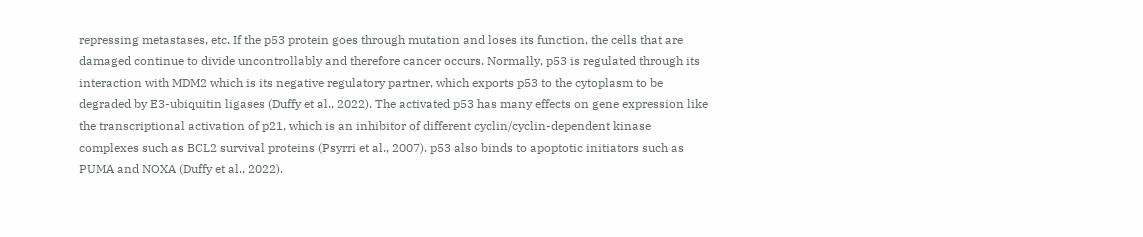repressing metastases, etc. If the p53 protein goes through mutation and loses its function, the cells that are damaged continue to divide uncontrollably and therefore cancer occurs. Normally, p53 is regulated through its interaction with MDM2 which is its negative regulatory partner, which exports p53 to the cytoplasm to be degraded by E3-ubiquitin ligases (Duffy et al., 2022). The activated p53 has many effects on gene expression like the transcriptional activation of p21, which is an inhibitor of different cyclin/cyclin-dependent kinase complexes such as BCL2 survival proteins (Psyrri et al., 2007). p53 also binds to apoptotic initiators such as PUMA and NOXA (Duffy et al., 2022).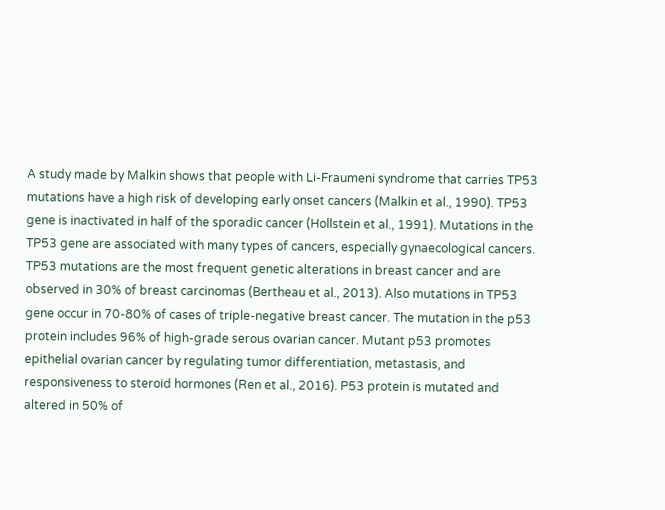A study made by Malkin shows that people with Li-Fraumeni syndrome that carries TP53 mutations have a high risk of developing early onset cancers (Malkin et al., 1990). TP53 gene is inactivated in half of the sporadic cancer (Hollstein et al., 1991). Mutations in the TP53 gene are associated with many types of cancers, especially gynaecological cancers. TP53 mutations are the most frequent genetic alterations in breast cancer and are observed in 30% of breast carcinomas (Bertheau et al., 2013). Also mutations in TP53 gene occur in 70-80% of cases of triple-negative breast cancer. The mutation in the p53 protein includes 96% of high-grade serous ovarian cancer. Mutant p53 promotes epithelial ovarian cancer by regulating tumor differentiation, metastasis, and responsiveness to steroid hormones (Ren et al., 2016). P53 protein is mutated and altered in 50% of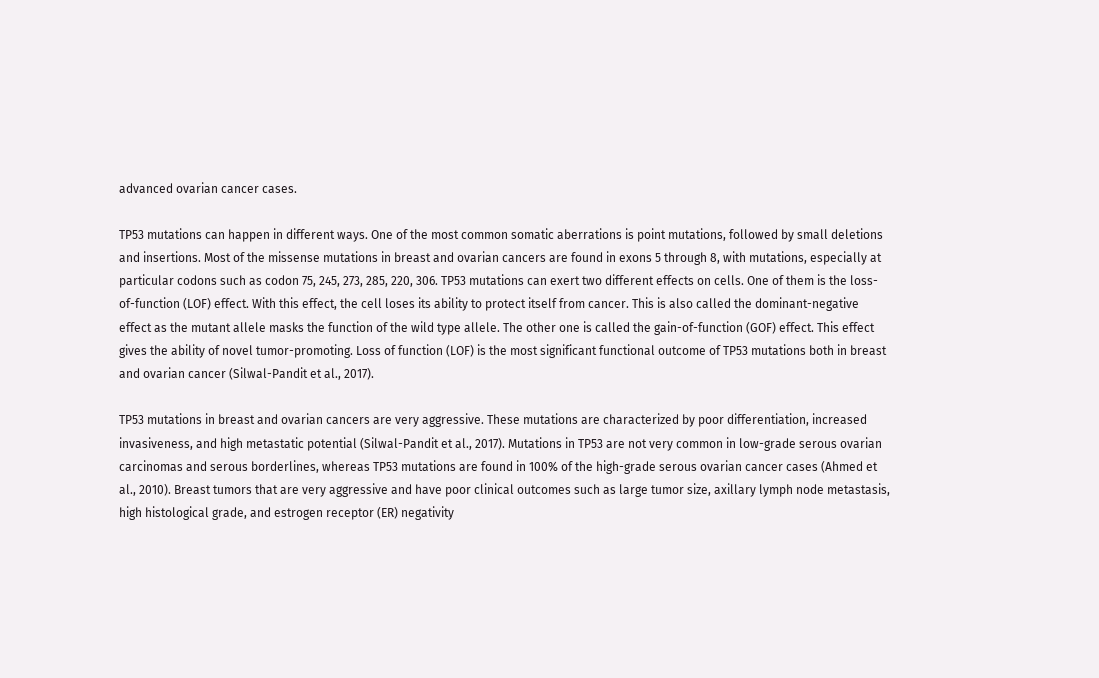advanced ovarian cancer cases.

TP53 mutations can happen in different ways. One of the most common somatic aberrations is point mutations, followed by small deletions and insertions. Most of the missense mutations in breast and ovarian cancers are found in exons 5 through 8, with mutations, especially at particular codons such as codon 75, 245, 273, 285, 220, 306. TP53 mutations can exert two different effects on cells. One of them is the loss-of-function (LOF) effect. With this effect, the cell loses its ability to protect itself from cancer. This is also called the dominant-negative effect as the mutant allele masks the function of the wild type allele. The other one is called the gain-of-function (GOF) effect. This effect gives the ability of novel tumor-promoting. Loss of function (LOF) is the most significant functional outcome of TP53 mutations both in breast and ovarian cancer (Silwal-Pandit et al., 2017).

TP53 mutations in breast and ovarian cancers are very aggressive. These mutations are characterized by poor differentiation, increased invasiveness, and high metastatic potential (Silwal-Pandit et al., 2017). Mutations in TP53 are not very common in low-grade serous ovarian carcinomas and serous borderlines, whereas TP53 mutations are found in 100% of the high-grade serous ovarian cancer cases (Ahmed et al., 2010). Breast tumors that are very aggressive and have poor clinical outcomes such as large tumor size, axillary lymph node metastasis, high histological grade, and estrogen receptor (ER) negativity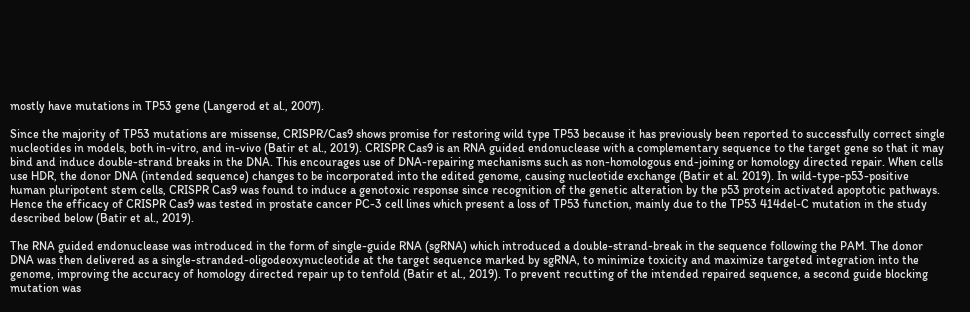mostly have mutations in TP53 gene (Langerod et al., 2007).

Since the majority of TP53 mutations are missense, CRISPR/Cas9 shows promise for restoring wild type TP53 because it has previously been reported to successfully correct single nucleotides in models, both in-vitro, and in-vivo (Batir et al., 2019). CRISPR Cas9 is an RNA guided endonuclease with a complementary sequence to the target gene so that it may bind and induce double-strand breaks in the DNA. This encourages use of DNA-repairing mechanisms such as non-homologous end-joining or homology directed repair. When cells use HDR, the donor DNA (intended sequence) changes to be incorporated into the edited genome, causing nucleotide exchange (Batir et al. 2019). In wild-type-p53-positive human pluripotent stem cells, CRISPR Cas9 was found to induce a genotoxic response since recognition of the genetic alteration by the p53 protein activated apoptotic pathways. Hence the efficacy of CRISPR Cas9 was tested in prostate cancer PC-3 cell lines which present a loss of TP53 function, mainly due to the TP53 414del-C mutation in the study described below (Batir et al., 2019).

The RNA guided endonuclease was introduced in the form of single-guide RNA (sgRNA) which introduced a double-strand-break in the sequence following the PAM. The donor DNA was then delivered as a single-stranded-oligodeoxynucleotide at the target sequence marked by sgRNA, to minimize toxicity and maximize targeted integration into the genome, improving the accuracy of homology directed repair up to tenfold (Batir et al., 2019). To prevent recutting of the intended repaired sequence, a second guide blocking mutation was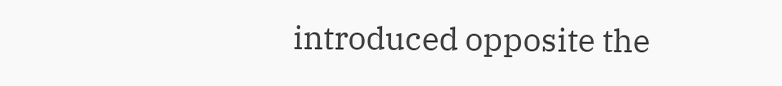introduced opposite the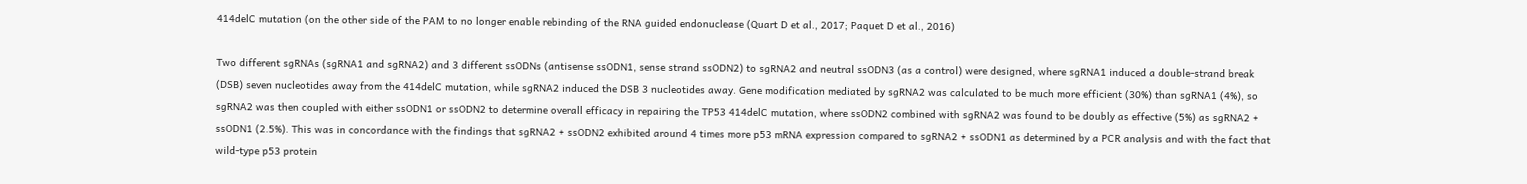414delC mutation (on the other side of the PAM to no longer enable rebinding of the RNA guided endonuclease (Quart D et al., 2017; Paquet D et al., 2016)

Two different sgRNAs (sgRNA1 and sgRNA2) and 3 different ssODNs (antisense ssODN1, sense strand ssODN2) to sgRNA2 and neutral ssODN3 (as a control) were designed, where sgRNA1 induced a double-strand break (DSB) seven nucleotides away from the 414delC mutation, while sgRNA2 induced the DSB 3 nucleotides away. Gene modification mediated by sgRNA2 was calculated to be much more efficient (30%) than sgRNA1 (4%), so sgRNA2 was then coupled with either ssODN1 or ssODN2 to determine overall efficacy in repairing the TP53 414delC mutation, where ssODN2 combined with sgRNA2 was found to be doubly as effective (5%) as sgRNA2 + ssODN1 (2.5%). This was in concordance with the findings that sgRNA2 + ssODN2 exhibited around 4 times more p53 mRNA expression compared to sgRNA2 + ssODN1 as determined by a PCR analysis and with the fact that wild-type p53 protein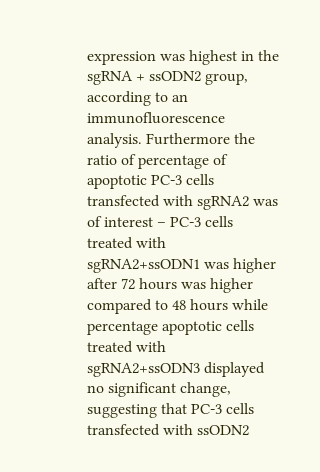expression was highest in the sgRNA + ssODN2 group, according to an immunofluorescence analysis. Furthermore the ratio of percentage of apoptotic PC-3 cells transfected with sgRNA2 was of interest – PC-3 cells treated with sgRNA2+ssODN1 was higher after 72 hours was higher compared to 48 hours while percentage apoptotic cells treated with sgRNA2+ssODN3 displayed no significant change, suggesting that PC-3 cells transfected with ssODN2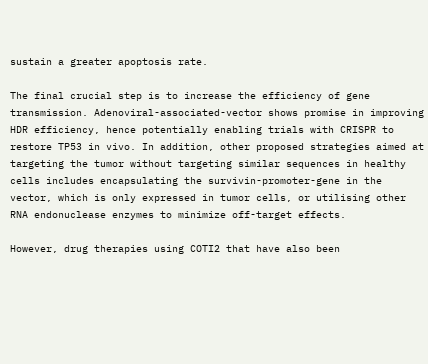sustain a greater apoptosis rate.

The final crucial step is to increase the efficiency of gene transmission. Adenoviral-associated-vector shows promise in improving HDR efficiency, hence potentially enabling trials with CRISPR to restore TP53 in vivo. In addition, other proposed strategies aimed at targeting the tumor without targeting similar sequences in healthy cells includes encapsulating the survivin-promoter-gene in the vector, which is only expressed in tumor cells, or utilising other RNA endonuclease enzymes to minimize off-target effects.

However, drug therapies using COTI2 that have also been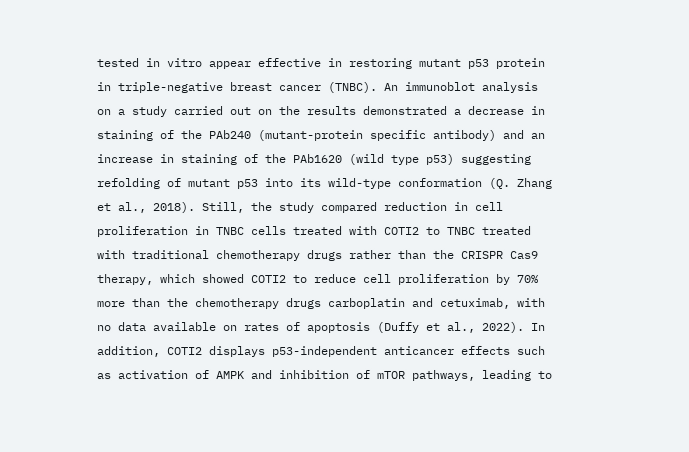tested in vitro appear effective in restoring mutant p53 protein in triple-negative breast cancer (TNBC). An immunoblot analysis on a study carried out on the results demonstrated a decrease in staining of the PAb240 (mutant-protein specific antibody) and an increase in staining of the PAb1620 (wild type p53) suggesting refolding of mutant p53 into its wild-type conformation (Q. Zhang et al., 2018). Still, the study compared reduction in cell proliferation in TNBC cells treated with COTI2 to TNBC treated with traditional chemotherapy drugs rather than the CRISPR Cas9 therapy, which showed COTI2 to reduce cell proliferation by 70% more than the chemotherapy drugs carboplatin and cetuximab, with no data available on rates of apoptosis (Duffy et al., 2022). In addition, COTI2 displays p53-independent anticancer effects such as activation of AMPK and inhibition of mTOR pathways, leading to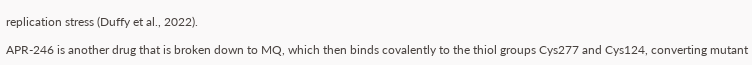replication stress (Duffy et al., 2022).

APR-246 is another drug that is broken down to MQ, which then binds covalently to the thiol groups Cys277 and Cys124, converting mutant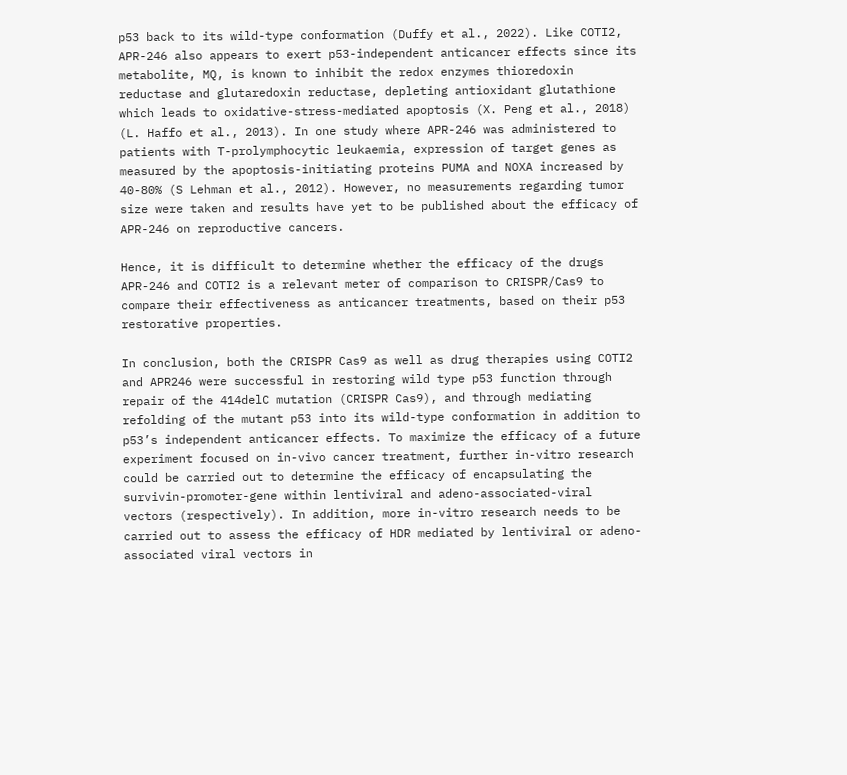p53 back to its wild-type conformation (Duffy et al., 2022). Like COTI2, APR-246 also appears to exert p53-independent anticancer effects since its metabolite, MQ, is known to inhibit the redox enzymes thioredoxin reductase and glutaredoxin reductase, depleting antioxidant glutathione which leads to oxidative-stress-mediated apoptosis (X. Peng et al., 2018) (L. Haffo et al., 2013). In one study where APR-246 was administered to patients with T-prolymphocytic leukaemia, expression of target genes as measured by the apoptosis-initiating proteins PUMA and NOXA increased by 40-80% (S Lehman et al., 2012). However, no measurements regarding tumor size were taken and results have yet to be published about the efficacy of APR-246 on reproductive cancers.

Hence, it is difficult to determine whether the efficacy of the drugs APR-246 and COTI2 is a relevant meter of comparison to CRISPR/Cas9 to compare their effectiveness as anticancer treatments, based on their p53 restorative properties.

In conclusion, both the CRISPR Cas9 as well as drug therapies using COTI2 and APR246 were successful in restoring wild type p53 function through repair of the 414delC mutation (CRISPR Cas9), and through mediating refolding of the mutant p53 into its wild-type conformation in addition to p53’s independent anticancer effects. To maximize the efficacy of a future experiment focused on in-vivo cancer treatment, further in-vitro research could be carried out to determine the efficacy of encapsulating the survivin-promoter-gene within lentiviral and adeno-associated-viral vectors (respectively). In addition, more in-vitro research needs to be carried out to assess the efficacy of HDR mediated by lentiviral or adeno-associated viral vectors in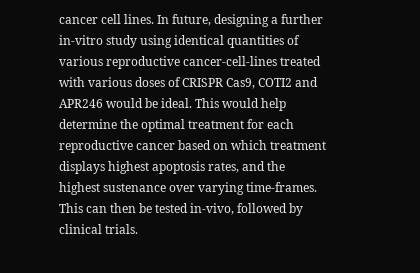cancer cell lines. In future, designing a further in-vitro study using identical quantities of various reproductive cancer-cell-lines treated with various doses of CRISPR Cas9, COTI2 and APR246 would be ideal. This would help determine the optimal treatment for each reproductive cancer based on which treatment displays highest apoptosis rates, and the highest sustenance over varying time-frames. This can then be tested in-vivo, followed by clinical trials.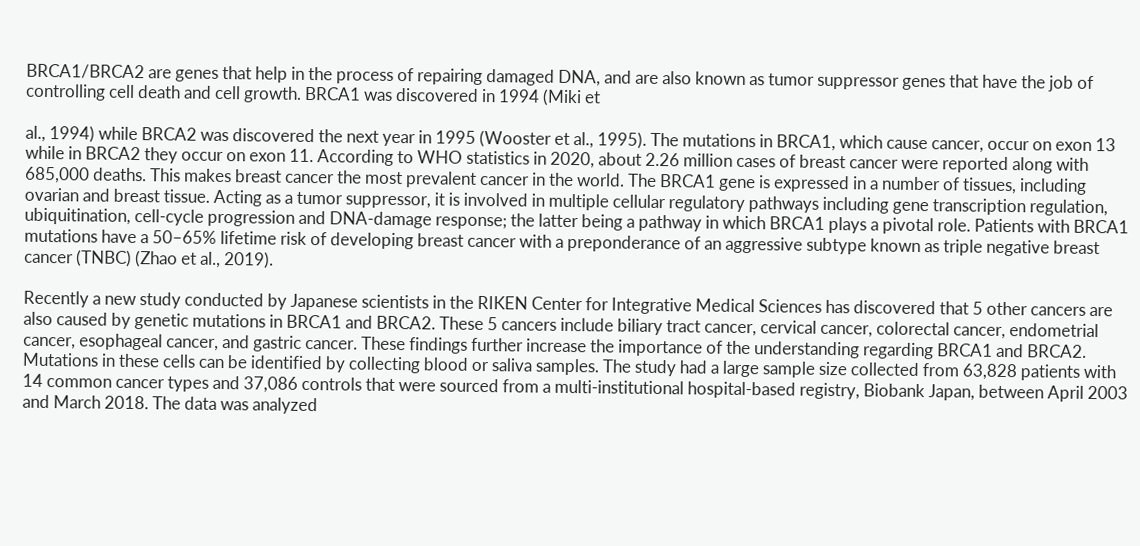BRCA1/BRCA2 are genes that help in the process of repairing damaged DNA, and are also known as tumor suppressor genes that have the job of controlling cell death and cell growth. BRCA1 was discovered in 1994 (Miki et

al., 1994) while BRCA2 was discovered the next year in 1995 (Wooster et al., 1995). The mutations in BRCA1, which cause cancer, occur on exon 13 while in BRCA2 they occur on exon 11. According to WHO statistics in 2020, about 2.26 million cases of breast cancer were reported along with 685,000 deaths. This makes breast cancer the most prevalent cancer in the world. The BRCA1 gene is expressed in a number of tissues, including ovarian and breast tissue. Acting as a tumor suppressor, it is involved in multiple cellular regulatory pathways including gene transcription regulation, ubiquitination, cell-cycle progression and DNA-damage response; the latter being a pathway in which BRCA1 plays a pivotal role. Patients with BRCA1 mutations have a 50–65% lifetime risk of developing breast cancer with a preponderance of an aggressive subtype known as triple negative breast cancer (TNBC) (Zhao et al., 2019).

Recently a new study conducted by Japanese scientists in the RIKEN Center for Integrative Medical Sciences has discovered that 5 other cancers are also caused by genetic mutations in BRCA1 and BRCA2. These 5 cancers include biliary tract cancer, cervical cancer, colorectal cancer, endometrial cancer, esophageal cancer, and gastric cancer. These findings further increase the importance of the understanding regarding BRCA1 and BRCA2. Mutations in these cells can be identified by collecting blood or saliva samples. The study had a large sample size collected from 63,828 patients with 14 common cancer types and 37,086 controls that were sourced from a multi-institutional hospital-based registry, Biobank Japan, between April 2003 and March 2018. The data was analyzed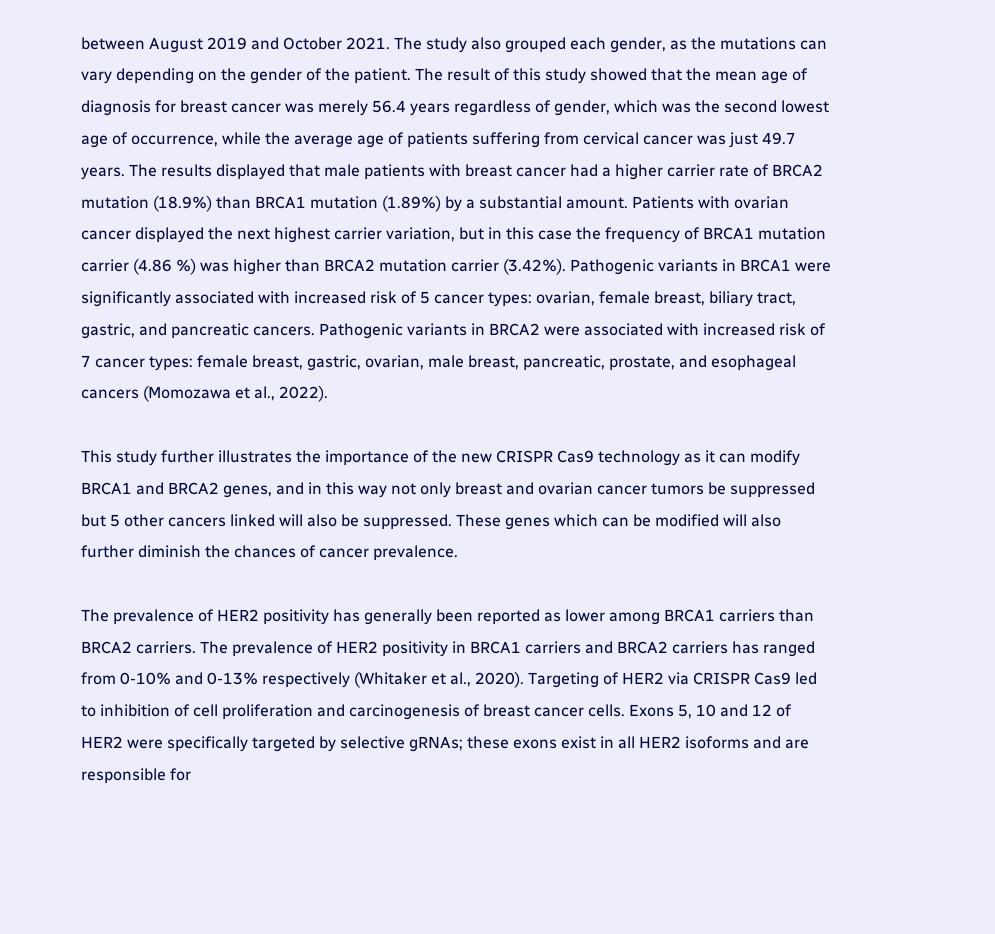between August 2019 and October 2021. The study also grouped each gender, as the mutations can vary depending on the gender of the patient. The result of this study showed that the mean age of diagnosis for breast cancer was merely 56.4 years regardless of gender, which was the second lowest age of occurrence, while the average age of patients suffering from cervical cancer was just 49.7 years. The results displayed that male patients with breast cancer had a higher carrier rate of BRCA2 mutation (18.9%) than BRCA1 mutation (1.89%) by a substantial amount. Patients with ovarian cancer displayed the next highest carrier variation, but in this case the frequency of BRCA1 mutation carrier (4.86 %) was higher than BRCA2 mutation carrier (3.42%). Pathogenic variants in BRCA1 were significantly associated with increased risk of 5 cancer types: ovarian, female breast, biliary tract, gastric, and pancreatic cancers. Pathogenic variants in BRCA2 were associated with increased risk of 7 cancer types: female breast, gastric, ovarian, male breast, pancreatic, prostate, and esophageal cancers (Momozawa et al., 2022).

This study further illustrates the importance of the new CRISPR Cas9 technology as it can modify BRCA1 and BRCA2 genes, and in this way not only breast and ovarian cancer tumors be suppressed but 5 other cancers linked will also be suppressed. These genes which can be modified will also further diminish the chances of cancer prevalence.

The prevalence of HER2 positivity has generally been reported as lower among BRCA1 carriers than BRCA2 carriers. The prevalence of HER2 positivity in BRCA1 carriers and BRCA2 carriers has ranged from 0-10% and 0-13% respectively (Whitaker et al., 2020). Targeting of HER2 via CRISPR Cas9 led to inhibition of cell proliferation and carcinogenesis of breast cancer cells. Exons 5, 10 and 12 of HER2 were specifically targeted by selective gRNAs; these exons exist in all HER2 isoforms and are responsible for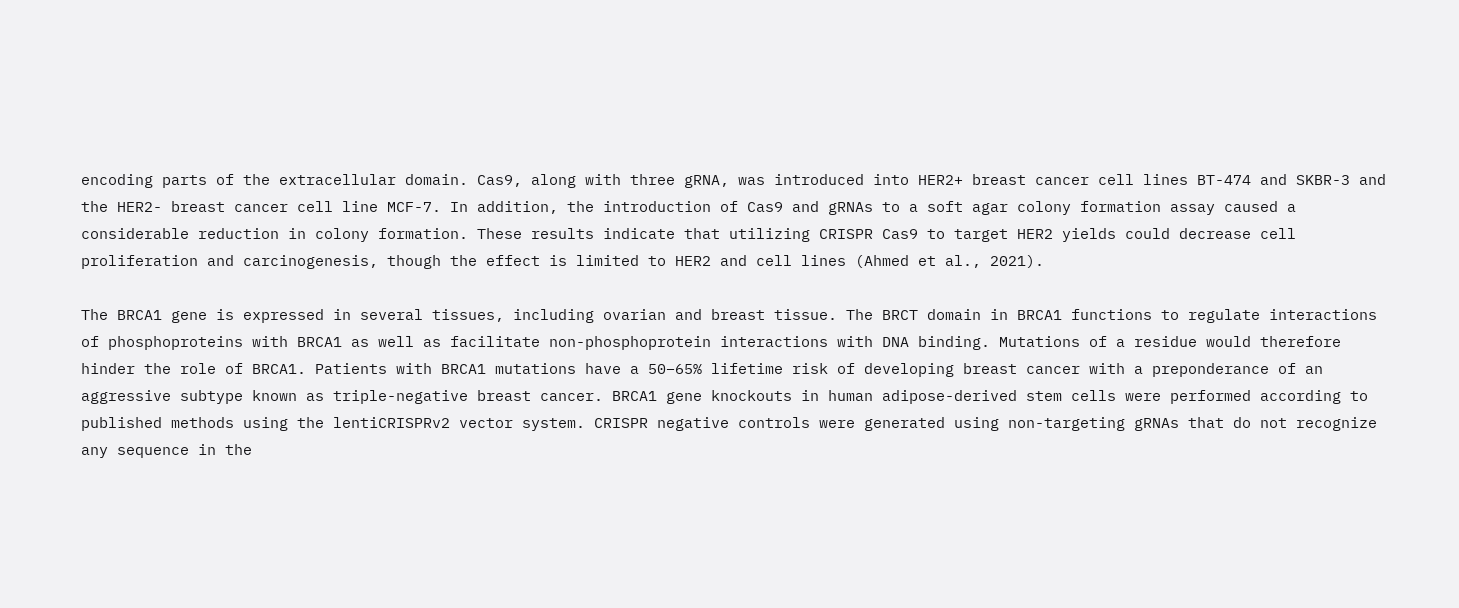encoding parts of the extracellular domain. Cas9, along with three gRNA, was introduced into HER2+ breast cancer cell lines BT-474 and SKBR-3 and the HER2- breast cancer cell line MCF-7. In addition, the introduction of Cas9 and gRNAs to a soft agar colony formation assay caused a considerable reduction in colony formation. These results indicate that utilizing CRISPR Cas9 to target HER2 yields could decrease cell proliferation and carcinogenesis, though the effect is limited to HER2 and cell lines (Ahmed et al., 2021).

The BRCA1 gene is expressed in several tissues, including ovarian and breast tissue. The BRCT domain in BRCA1 functions to regulate interactions of phosphoproteins with BRCA1 as well as facilitate non-phosphoprotein interactions with DNA binding. Mutations of a residue would therefore hinder the role of BRCA1. Patients with BRCA1 mutations have a 50–65% lifetime risk of developing breast cancer with a preponderance of an aggressive subtype known as triple-negative breast cancer. BRCA1 gene knockouts in human adipose-derived stem cells were performed according to published methods using the lentiCRISPRv2 vector system. CRISPR negative controls were generated using non-targeting gRNAs that do not recognize any sequence in the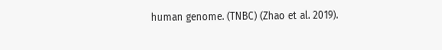human genome. (TNBC) (Zhao et al. 2019).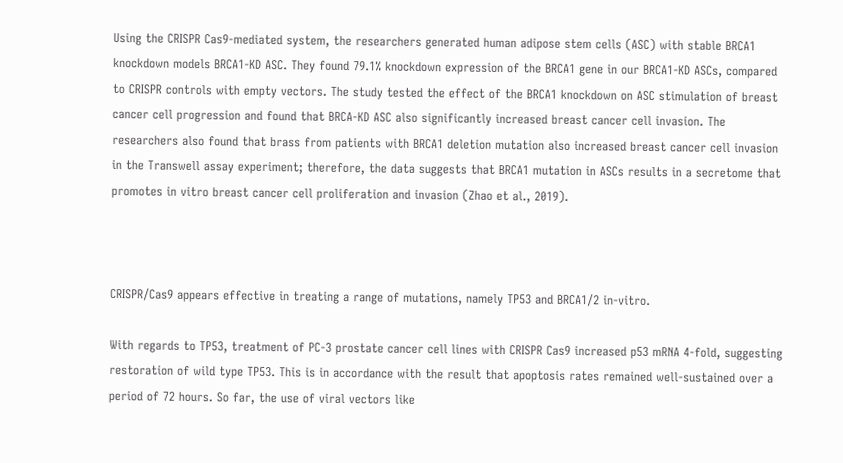Using the CRISPR Cas9-mediated system, the researchers generated human adipose stem cells (ASC) with stable BRCA1 knockdown models BRCA1-KD ASC. They found 79.1% knockdown expression of the BRCA1 gene in our BRCA1-KD ASCs, compared to CRISPR controls with empty vectors. The study tested the effect of the BRCA1 knockdown on ASC stimulation of breast cancer cell progression and found that BRCA-KD ASC also significantly increased breast cancer cell invasion. The researchers also found that brass from patients with BRCA1 deletion mutation also increased breast cancer cell invasion in the Transwell assay experiment; therefore, the data suggests that BRCA1 mutation in ASCs results in a secretome that promotes in vitro breast cancer cell proliferation and invasion (Zhao et al., 2019).



CRISPR/Cas9 appears effective in treating a range of mutations, namely TP53 and BRCA1/2 in-vitro.

With regards to TP53, treatment of PC-3 prostate cancer cell lines with CRISPR Cas9 increased p53 mRNA 4-fold, suggesting restoration of wild type TP53. This is in accordance with the result that apoptosis rates remained well-sustained over a period of 72 hours. So far, the use of viral vectors like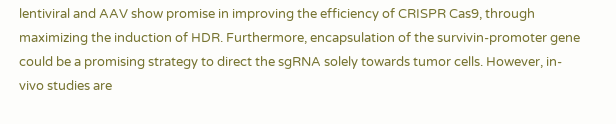lentiviral and AAV show promise in improving the efficiency of CRISPR Cas9, through maximizing the induction of HDR. Furthermore, encapsulation of the survivin-promoter gene could be a promising strategy to direct the sgRNA solely towards tumor cells. However, in-vivo studies are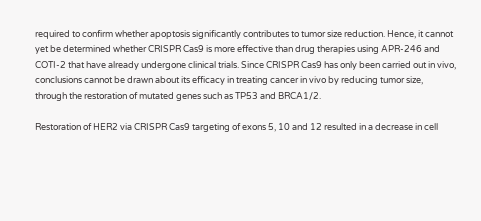required to confirm whether apoptosis significantly contributes to tumor size reduction. Hence, it cannot yet be determined whether CRISPR Cas9 is more effective than drug therapies using APR-246 and COTI-2 that have already undergone clinical trials. Since CRISPR Cas9 has only been carried out in vivo, conclusions cannot be drawn about its efficacy in treating cancer in vivo by reducing tumor size, through the restoration of mutated genes such as TP53 and BRCA1/2.

Restoration of HER2 via CRISPR Cas9 targeting of exons 5, 10 and 12 resulted in a decrease in cell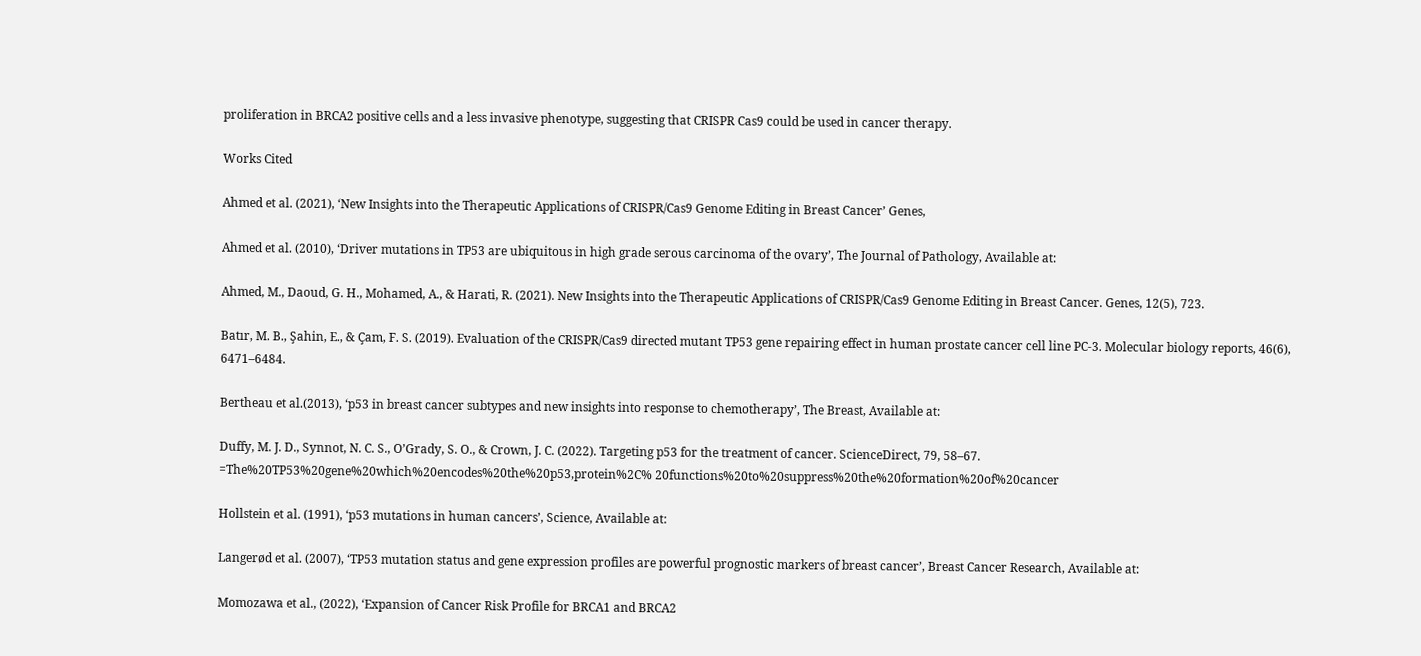proliferation in BRCA2 positive cells and a less invasive phenotype, suggesting that CRISPR Cas9 could be used in cancer therapy.

Works Cited

Ahmed et al. (2021), ‘New Insights into the Therapeutic Applications of CRISPR/Cas9 Genome Editing in Breast Cancer’ Genes,

Ahmed et al. (2010), ‘Driver mutations in TP53 are ubiquitous in high grade serous carcinoma of the ovary’, The Journal of Pathology, Available at:

Ahmed, M., Daoud, G. H., Mohamed, A., & Harati, R. (2021). New Insights into the Therapeutic Applications of CRISPR/Cas9 Genome Editing in Breast Cancer. Genes, 12(5), 723.

Batır, M. B., Şahin, E., & Çam, F. S. (2019). Evaluation of the CRISPR/Cas9 directed mutant TP53 gene repairing effect in human prostate cancer cell line PC-3. Molecular biology reports, 46(6), 6471–6484.

Bertheau et al.(2013), ‘p53 in breast cancer subtypes and new insights into response to chemotherapy’, The Breast, Available at:

Duffy, M. J. D., Synnot, N. C. S., O’Grady, S. O., & Crown, J. C. (2022). Targeting p53 for the treatment of cancer. ScienceDirect, 79, 58–67. =The%20TP53%20gene%20which%20encodes%20the%20p53,protein%2C% 20functions%20to%20suppress%20the%20formation%20of%20cancer

Hollstein et al. (1991), ‘p53 mutations in human cancers’, Science, Available at:

Langerød et al. (2007), ‘TP53 mutation status and gene expression profiles are powerful prognostic markers of breast cancer’, Breast Cancer Research, Available at:

Momozawa et al., (2022), ‘Expansion of Cancer Risk Profile for BRCA1 and BRCA2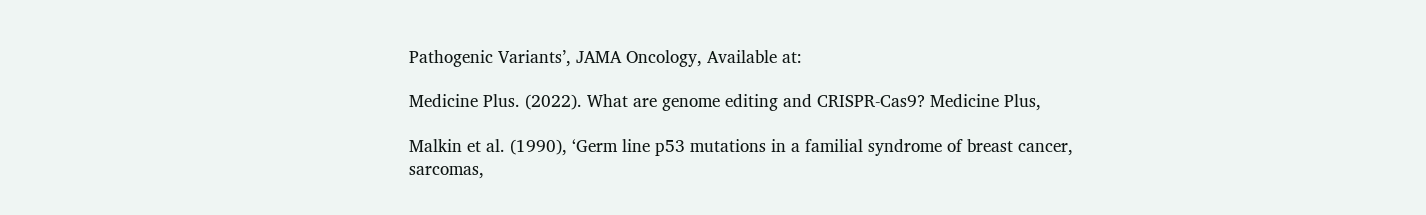Pathogenic Variants’, JAMA Oncology, Available at:

Medicine Plus. (2022). What are genome editing and CRISPR-Cas9? Medicine Plus,

Malkin et al. (1990), ‘Germ line p53 mutations in a familial syndrome of breast cancer, sarcomas,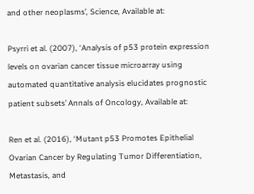and other neoplasms’, Science, Available at:

Psyrri et al. (2007), ‘Analysis of p53 protein expression levels on ovarian cancer tissue microarray using automated quantitative analysis elucidates prognostic patient subsets’ Annals of Oncology, Available at:

Ren et al. (2016), ‘Mutant p53 Promotes Epithelial Ovarian Cancer by Regulating Tumor Differentiation, Metastasis, and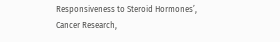Responsiveness to Steroid Hormones’, Cancer Research,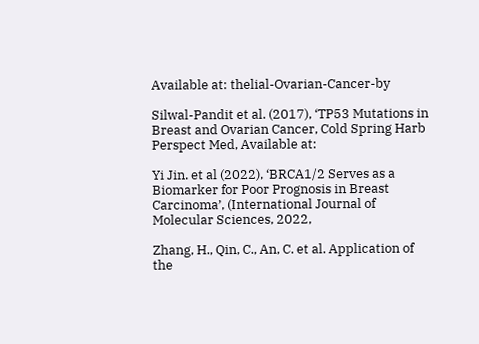Available at: thelial-Ovarian-Cancer-by

Silwal-Pandit et al. (2017), ‘TP53 Mutations in Breast and Ovarian Cancer, Cold Spring Harb Perspect Med, Available at:

Yi Jin. et al (2022), ‘BRCA1/2 Serves as a Biomarker for Poor Prognosis in Breast Carcinoma’, (International Journal of Molecular Sciences, 2022,

Zhang, H., Qin, C., An, C. et al. Application of the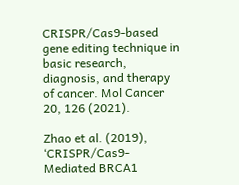CRISPR/Cas9-based gene editing technique in basic research, diagnosis, and therapy of cancer. Mol Cancer 20, 126 (2021).

Zhao et al. (2019), ‘CRISPR/Cas9-Mediated BRCA1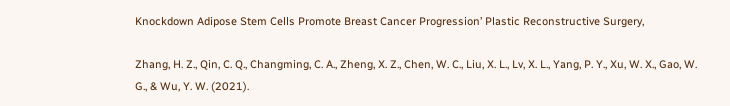Knockdown Adipose Stem Cells Promote Breast Cancer Progression’ Plastic Reconstructive Surgery,

Zhang, H. Z., Qin, C. Q., Changming, C. A., Zheng, X. Z., Chen, W. C., Liu, X. L., Lv, X. L., Yang, P. Y., Xu, W. X., Gao, W. G., & Wu, Y. W. (2021).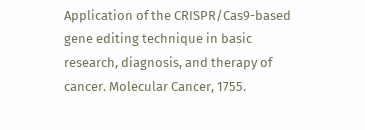Application of the CRISPR/Cas9-based gene editing technique in basic research, diagnosis, and therapy of cancer. Molecular Cancer, 1755.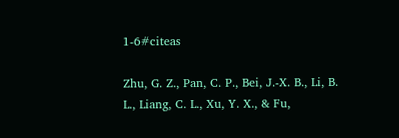1-6#citeas

Zhu, G. Z., Pan, C. P., Bei, J.-X. B., Li, B. L., Liang, C. L., Xu, Y. X., & Fu,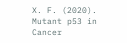X. F. (2020). Mutant p53 in Cancer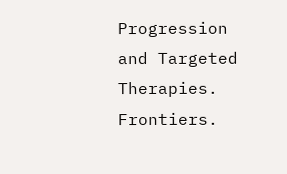Progression and Targeted Therapies. Frontiers.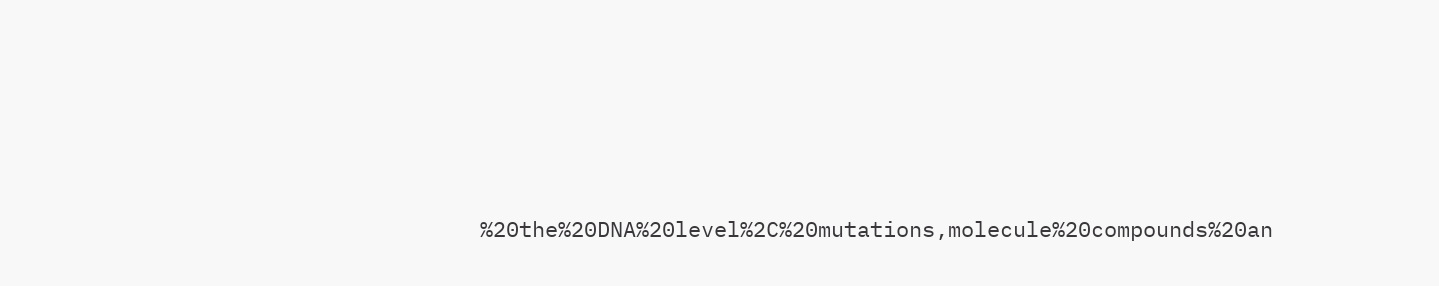%20the%20DNA%20level%2C%20mutations,molecule%20compounds%20an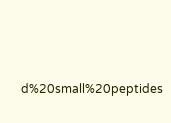d%20small%20peptides